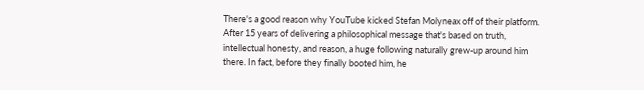There's a good reason why YouTube kicked Stefan Molyneax off of their platform. After 15 years of delivering a philosophical message that's based on truth, intellectual honesty, and reason, a huge following naturally grew-up around him there. In fact, before they finally booted him, he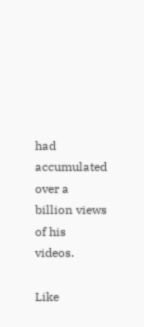had accumulated over a billion views of his videos.

Like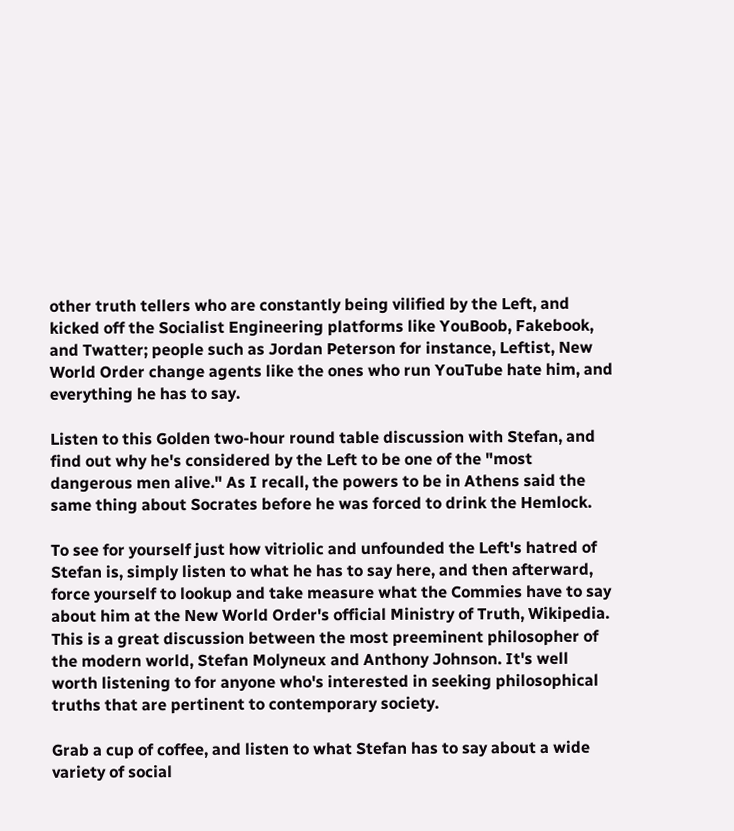other truth tellers who are constantly being vilified by the Left, and kicked off the Socialist Engineering platforms like YouBoob, Fakebook, and Twatter; people such as Jordan Peterson for instance, Leftist, New World Order change agents like the ones who run YouTube hate him, and everything he has to say.

Listen to this Golden two-hour round table discussion with Stefan, and find out why he's considered by the Left to be one of the "most dangerous men alive." As I recall, the powers to be in Athens said the same thing about Socrates before he was forced to drink the Hemlock.

To see for yourself just how vitriolic and unfounded the Left's hatred of Stefan is, simply listen to what he has to say here, and then afterward, force yourself to lookup and take measure what the Commies have to say about him at the New World Order's official Ministry of Truth, Wikipedia.
This is a great discussion between the most preeminent philosopher of the modern world, Stefan Molyneux and Anthony Johnson. It's well worth listening to for anyone who's interested in seeking philosophical truths that are pertinent to contemporary society.

Grab a cup of coffee, and listen to what Stefan has to say about a wide variety of social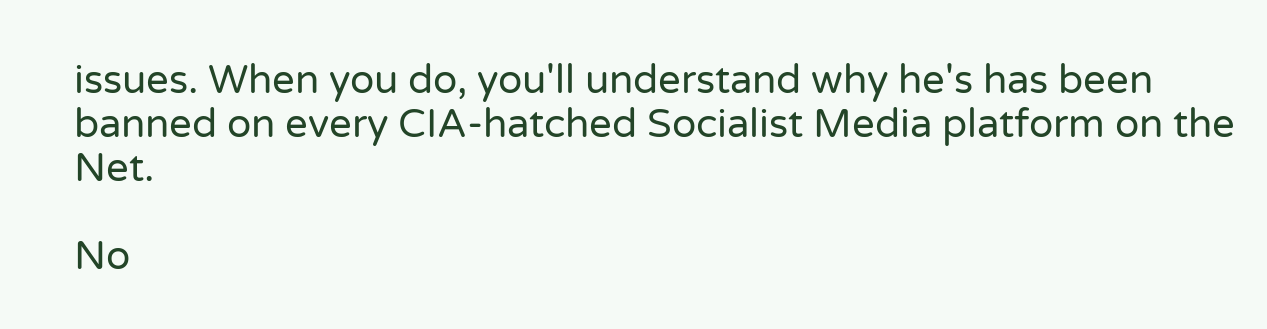issues. When you do, you'll understand why he's has been banned on every CIA-hatched Socialist Media platform on the Net.

No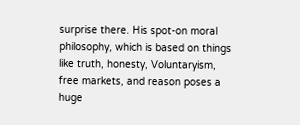surprise there. His spot-on moral philosophy, which is based on things like truth, honesty, Voluntaryism, free markets, and reason poses a huge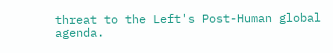threat to the Left's Post-Human global agenda.